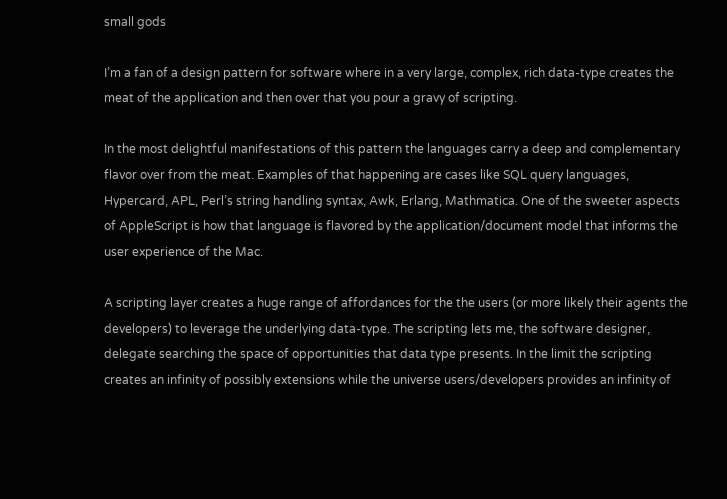small gods

I’m a fan of a design pattern for software where in a very large, complex, rich data-type creates the meat of the application and then over that you pour a gravy of scripting.

In the most delightful manifestations of this pattern the languages carry a deep and complementary flavor over from the meat. Examples of that happening are cases like SQL query languages, Hypercard, APL, Perl’s string handling syntax, Awk, Erlang, Mathmatica. One of the sweeter aspects of AppleScript is how that language is flavored by the application/document model that informs the user experience of the Mac.

A scripting layer creates a huge range of affordances for the the users (or more likely their agents the developers) to leverage the underlying data-type. The scripting lets me, the software designer, delegate searching the space of opportunities that data type presents. In the limit the scripting creates an infinity of possibly extensions while the universe users/developers provides an infinity of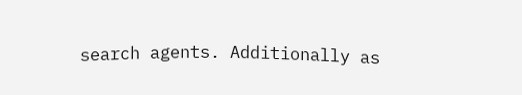search agents. Additionally as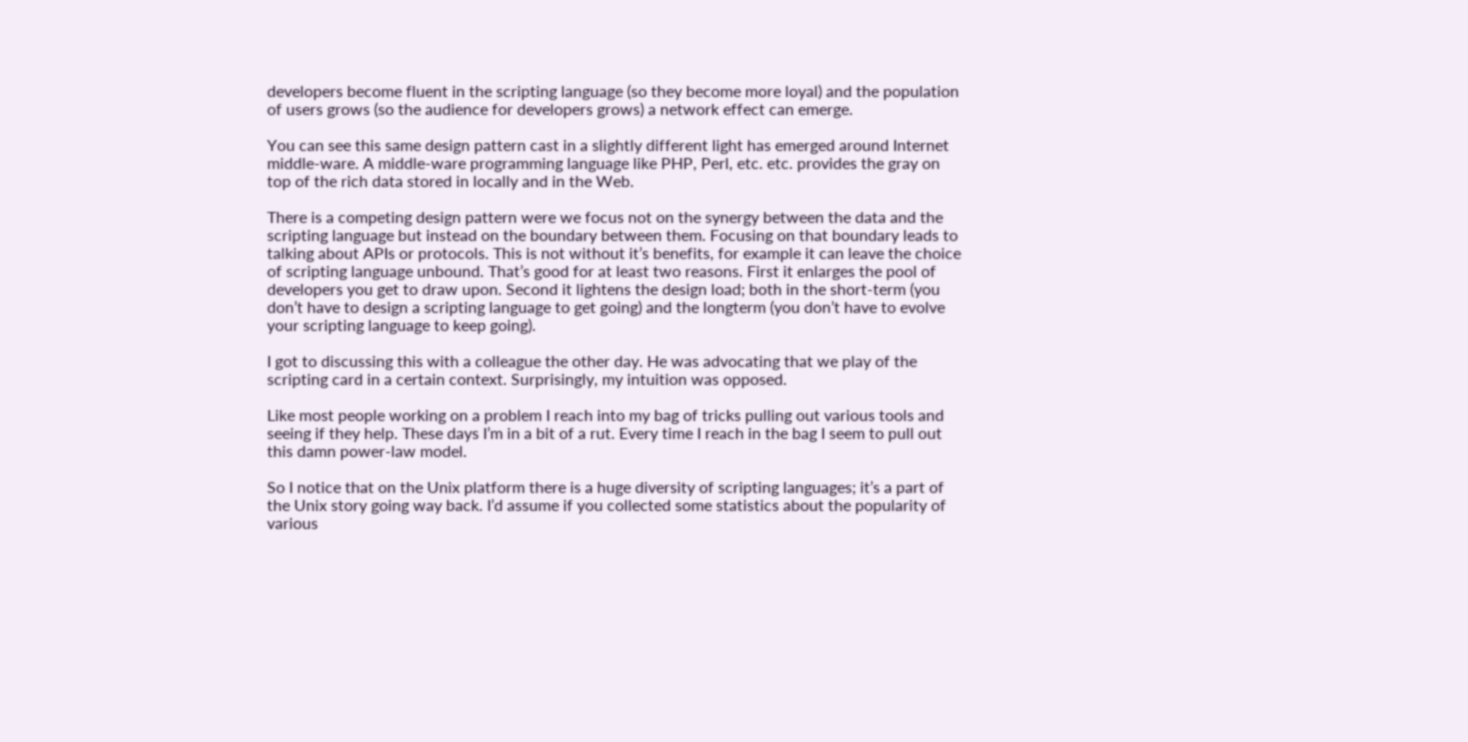developers become fluent in the scripting language (so they become more loyal) and the population of users grows (so the audience for developers grows) a network effect can emerge.

You can see this same design pattern cast in a slightly different light has emerged around Internet middle-ware. A middle-ware programming language like PHP, Perl, etc. etc. provides the gray on top of the rich data stored in locally and in the Web.

There is a competing design pattern were we focus not on the synergy between the data and the scripting language but instead on the boundary between them. Focusing on that boundary leads to talking about APIs or protocols. This is not without it’s benefits, for example it can leave the choice of scripting language unbound. That’s good for at least two reasons. First it enlarges the pool of developers you get to draw upon. Second it lightens the design load; both in the short-term (you don’t have to design a scripting language to get going) and the longterm (you don’t have to evolve your scripting language to keep going).

I got to discussing this with a colleague the other day. He was advocating that we play of the scripting card in a certain context. Surprisingly, my intuition was opposed.

Like most people working on a problem I reach into my bag of tricks pulling out various tools and seeing if they help. These days I’m in a bit of a rut. Every time I reach in the bag I seem to pull out this damn power-law model.

So I notice that on the Unix platform there is a huge diversity of scripting languages; it’s a part of the Unix story going way back. I’d assume if you collected some statistics about the popularity of various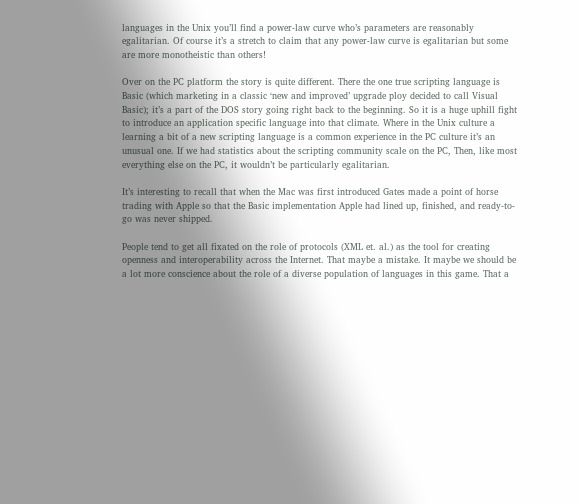languages in the Unix you’ll find a power-law curve who’s parameters are reasonably egalitarian. Of course it’s a stretch to claim that any power-law curve is egalitarian but some are more monotheistic than others!

Over on the PC platform the story is quite different. There the one true scripting language is Basic (which marketing in a classic ‘new and improved’ upgrade ploy decided to call Visual Basic); it’s a part of the DOS story going right back to the beginning. So it is a huge uphill fight to introduce an application specific language into that climate. Where in the Unix culture a learning a bit of a new scripting language is a common experience in the PC culture it’s an unusual one. If we had statistics about the scripting community scale on the PC, Then, like most everything else on the PC, it wouldn’t be particularly egalitarian.

It’s interesting to recall that when the Mac was first introduced Gates made a point of horse trading with Apple so that the Basic implementation Apple had lined up, finished, and ready-to-go was never shipped.

People tend to get all fixated on the role of protocols (XML et. al.) as the tool for creating openness and interoperability across the Internet. That maybe a mistake. It maybe we should be a lot more conscience about the role of a diverse population of languages in this game. That a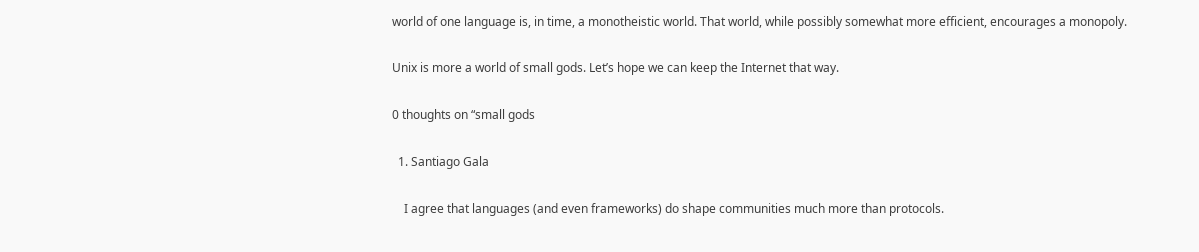world of one language is, in time, a monotheistic world. That world, while possibly somewhat more efficient, encourages a monopoly.

Unix is more a world of small gods. Let’s hope we can keep the Internet that way.

0 thoughts on “small gods

  1. Santiago Gala

    I agree that languages (and even frameworks) do shape communities much more than protocols.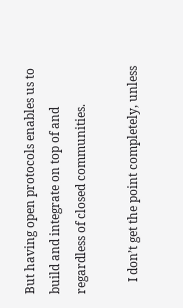But having open protocols enables us to build and integrate on top of and regardless of closed communities.

    I don’t get the point completely, unless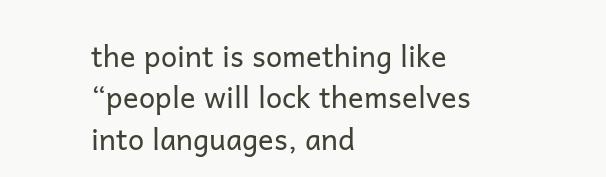the point is something like “people will lock themselves into languages, and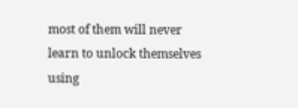most of them will never learn to unlock themselves using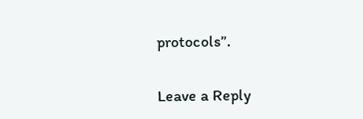protocols”.

Leave a Reply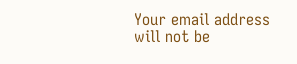Your email address will not be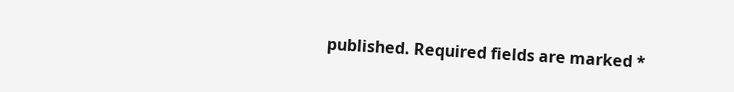published. Required fields are marked *